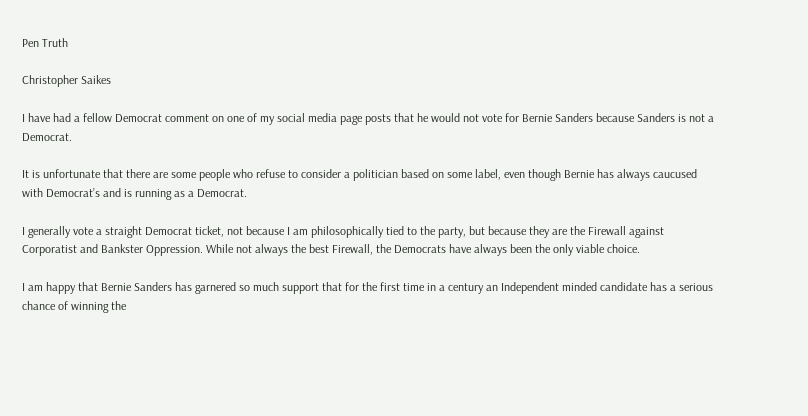Pen Truth

Christopher Saikes

I have had a fellow Democrat comment on one of my social media page posts that he would not vote for Bernie Sanders because Sanders is not a Democrat.

It is unfortunate that there are some people who refuse to consider a politician based on some label, even though Bernie has always caucused with Democrat’s and is running as a Democrat.

I generally vote a straight Democrat ticket, not because I am philosophically tied to the party, but because they are the Firewall against Corporatist and Bankster Oppression. While not always the best Firewall, the Democrats have always been the only viable choice.

I am happy that Bernie Sanders has garnered so much support that for the first time in a century an Independent minded candidate has a serious chance of winning the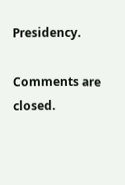Presidency.

Comments are closed.